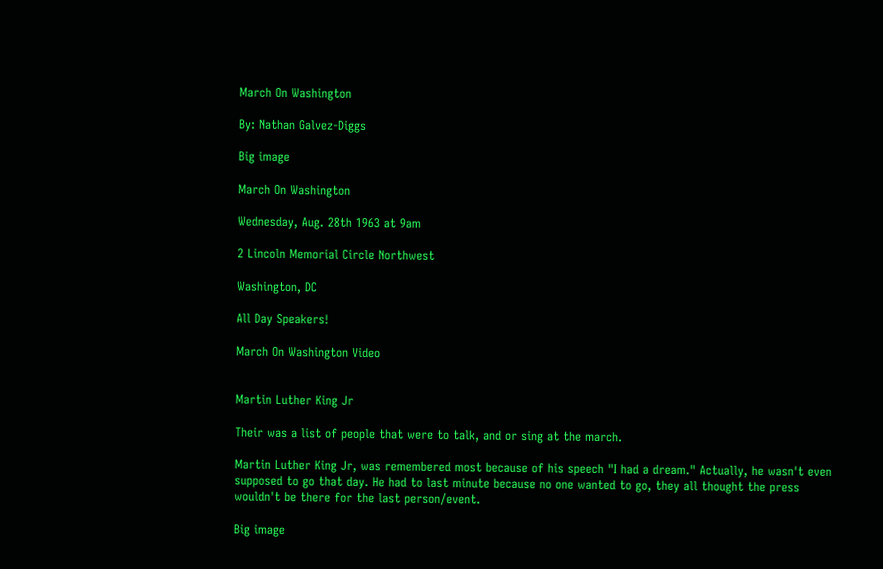March On Washington

By: Nathan Galvez-Diggs

Big image

March On Washington

Wednesday, Aug. 28th 1963 at 9am

2 Lincoln Memorial Circle Northwest

Washington, DC

All Day Speakers!

March On Washington Video


Martin Luther King Jr

Their was a list of people that were to talk, and or sing at the march.

Martin Luther King Jr, was remembered most because of his speech "I had a dream." Actually, he wasn't even supposed to go that day. He had to last minute because no one wanted to go, they all thought the press wouldn't be there for the last person/event.

Big image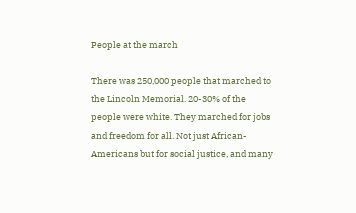People at the march

There was 250,000 people that marched to the Lincoln Memorial. 20-30% of the people were white. They marched for jobs and freedom for all. Not just African-Americans but for social justice, and many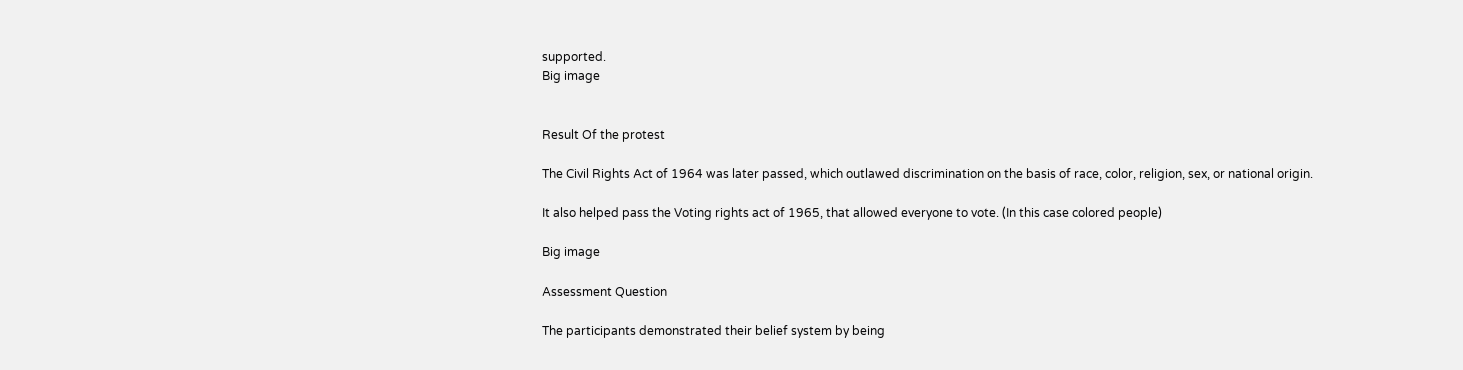supported.
Big image


Result Of the protest

The Civil Rights Act of 1964 was later passed, which outlawed discrimination on the basis of race, color, religion, sex, or national origin.

It also helped pass the Voting rights act of 1965, that allowed everyone to vote. (In this case colored people)

Big image

Assessment Question

The participants demonstrated their belief system by being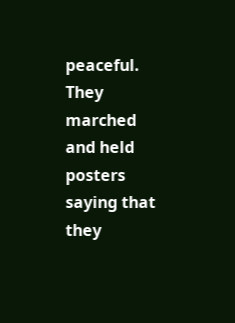peaceful. They marched and held posters saying that they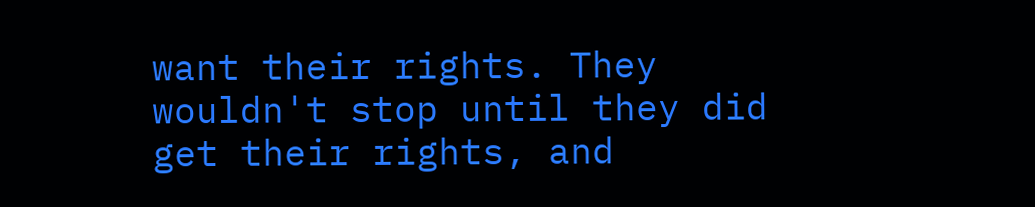want their rights. They wouldn't stop until they did get their rights, and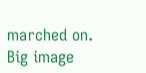marched on.
Big image